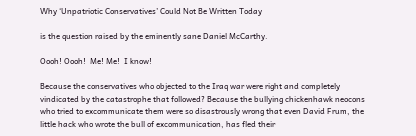Why ‘Unpatriotic Conservatives’ Could Not Be Written Today

is the question raised by the eminently sane Daniel McCarthy.

Oooh! Oooh!  Me! Me!  I know!

Because the conservatives who objected to the Iraq war were right and completely vindicated by the catastrophe that followed? Because the bullying chickenhawk neocons who tried to excommunicate them were so disastrously wrong that even David Frum, the little hack who wrote the bull of excommunication, has fled their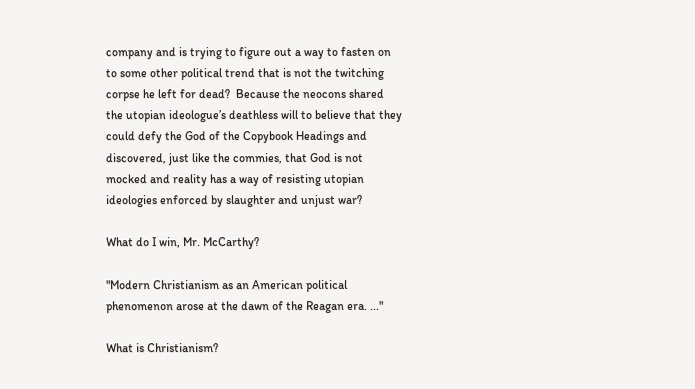company and is trying to figure out a way to fasten on to some other political trend that is not the twitching corpse he left for dead?  Because the neocons shared the utopian ideologue’s deathless will to believe that they could defy the God of the Copybook Headings and discovered, just like the commies, that God is not mocked and reality has a way of resisting utopian ideologies enforced by slaughter and unjust war?

What do I win, Mr. McCarthy?

"Modern Christianism as an American political phenomenon arose at the dawn of the Reagan era. ..."

What is Christianism?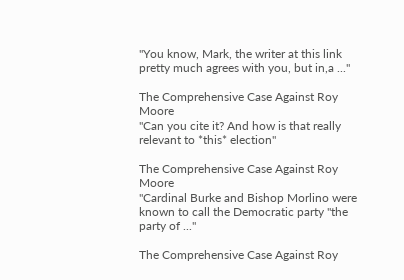"You know, Mark, the writer at this link pretty much agrees with you, but in,a ..."

The Comprehensive Case Against Roy Moore
"Can you cite it? And how is that really relevant to *this* election"

The Comprehensive Case Against Roy Moore
"Cardinal Burke and Bishop Morlino were known to call the Democratic party "the party of ..."

The Comprehensive Case Against Roy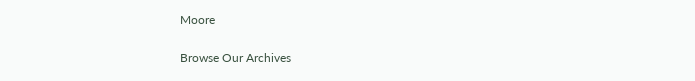Moore

Browse Our Archives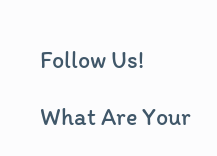Follow Us!

What Are Your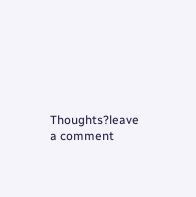Thoughts?leave a comment